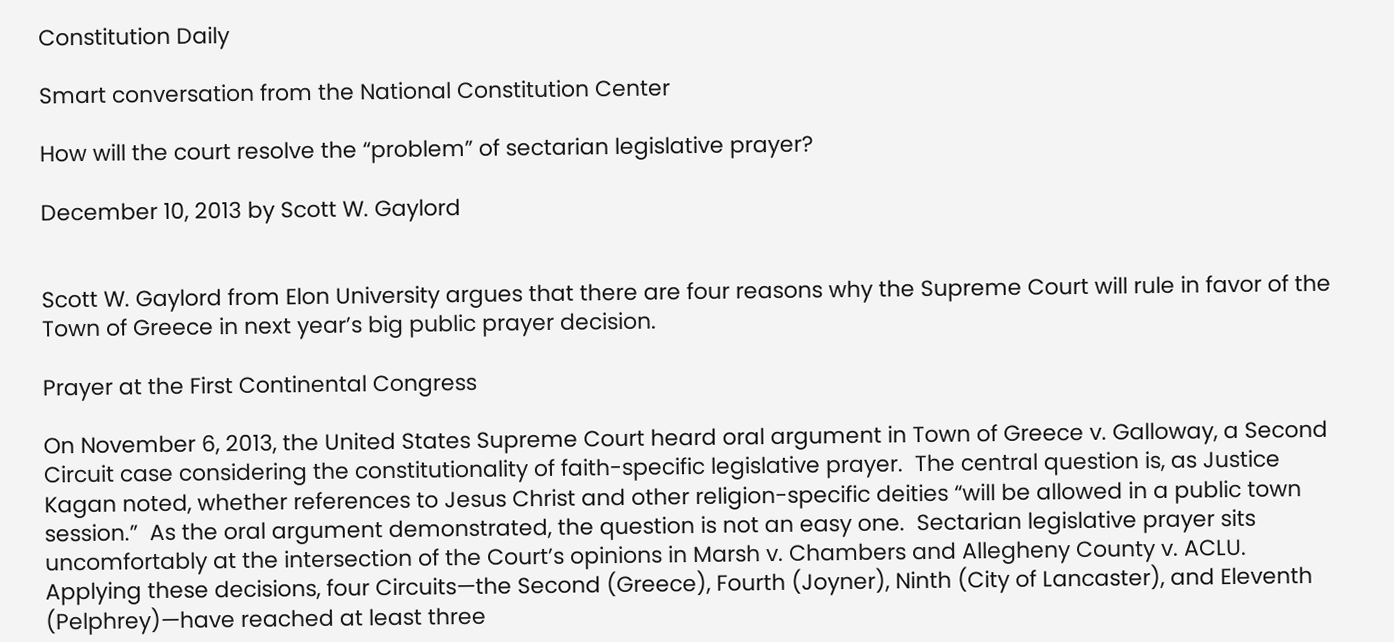Constitution Daily

Smart conversation from the National Constitution Center

How will the court resolve the “problem” of sectarian legislative prayer?

December 10, 2013 by Scott W. Gaylord


Scott W. Gaylord from Elon University argues that there are four reasons why the Supreme Court will rule in favor of the Town of Greece in next year’s big public prayer decision.

Prayer at the First Continental Congress

On November 6, 2013, the United States Supreme Court heard oral argument in Town of Greece v. Galloway, a Second Circuit case considering the constitutionality of faith-specific legislative prayer.  The central question is, as Justice Kagan noted, whether references to Jesus Christ and other religion-specific deities “will be allowed in a public town session.”  As the oral argument demonstrated, the question is not an easy one.  Sectarian legislative prayer sits uncomfortably at the intersection of the Court’s opinions in Marsh v. Chambers and Allegheny County v. ACLU.  Applying these decisions, four Circuits—the Second (Greece), Fourth (Joyner), Ninth (City of Lancaster), and Eleventh (Pelphrey)—have reached at least three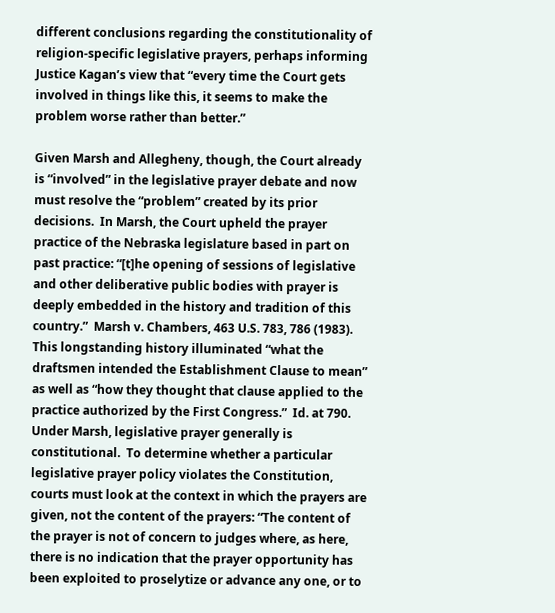different conclusions regarding the constitutionality of religion-specific legislative prayers, perhaps informing Justice Kagan’s view that “every time the Court gets involved in things like this, it seems to make the problem worse rather than better.”

Given Marsh and Allegheny, though, the Court already is “involved” in the legislative prayer debate and now must resolve the “problem” created by its prior decisions.  In Marsh, the Court upheld the prayer practice of the Nebraska legislature based in part on past practice: “[t]he opening of sessions of legislative and other deliberative public bodies with prayer is deeply embedded in the history and tradition of this country.”  Marsh v. Chambers, 463 U.S. 783, 786 (1983).  This longstanding history illuminated “what the draftsmen intended the Establishment Clause to mean” as well as “how they thought that clause applied to the practice authorized by the First Congress.”  Id. at 790.  Under Marsh, legislative prayer generally is constitutional.  To determine whether a particular legislative prayer policy violates the Constitution, courts must look at the context in which the prayers are given, not the content of the prayers: “The content of the prayer is not of concern to judges where, as here, there is no indication that the prayer opportunity has been exploited to proselytize or advance any one, or to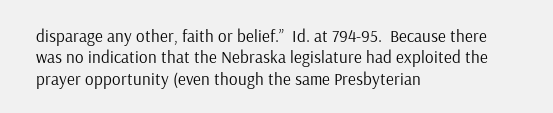disparage any other, faith or belief.”  Id. at 794-95.  Because there was no indication that the Nebraska legislature had exploited the prayer opportunity (even though the same Presbyterian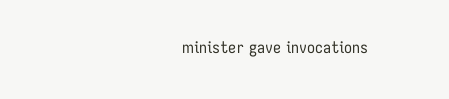minister gave invocations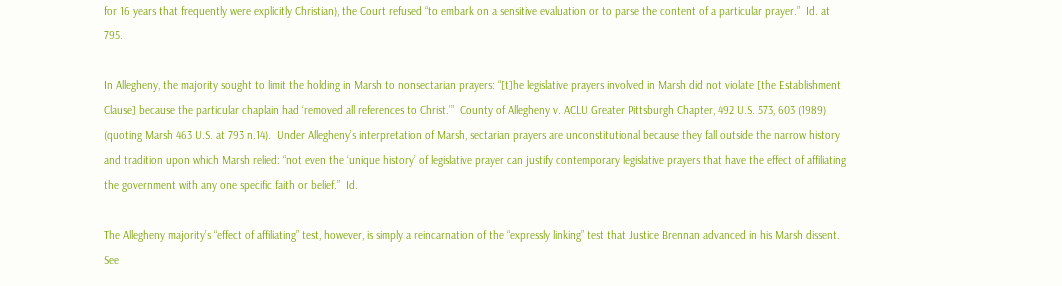for 16 years that frequently were explicitly Christian), the Court refused “to embark on a sensitive evaluation or to parse the content of a particular prayer.”  Id. at 795.

In Allegheny, the majority sought to limit the holding in Marsh to nonsectarian prayers: “[t]he legislative prayers involved in Marsh did not violate [the Establishment Clause] because the particular chaplain had ‘removed all references to Christ.’”  County of Allegheny v. ACLU Greater Pittsburgh Chapter, 492 U.S. 573, 603 (1989) (quoting Marsh 463 U.S. at 793 n.14).  Under Allegheny’s interpretation of Marsh, sectarian prayers are unconstitutional because they fall outside the narrow history and tradition upon which Marsh relied: “not even the ‘unique history’ of legislative prayer can justify contemporary legislative prayers that have the effect of affiliating the government with any one specific faith or belief.”  Id.

The Allegheny majority’s “effect of affiliating” test, however, is simply a reincarnation of the “expressly linking” test that Justice Brennan advanced in his Marsh dissent.  See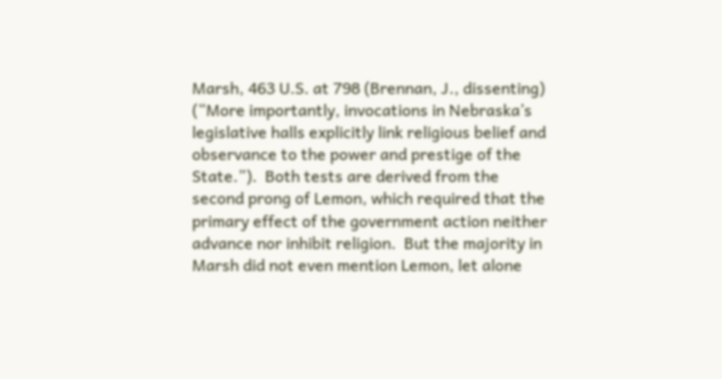Marsh, 463 U.S. at 798 (Brennan, J., dissenting) (“More importantly, invocations in Nebraska’s legislative halls explicitly link religious belief and observance to the power and prestige of the State.”).  Both tests are derived from the second prong of Lemon, which required that the primary effect of the government action neither advance nor inhibit religion.  But the majority in Marsh did not even mention Lemon, let alone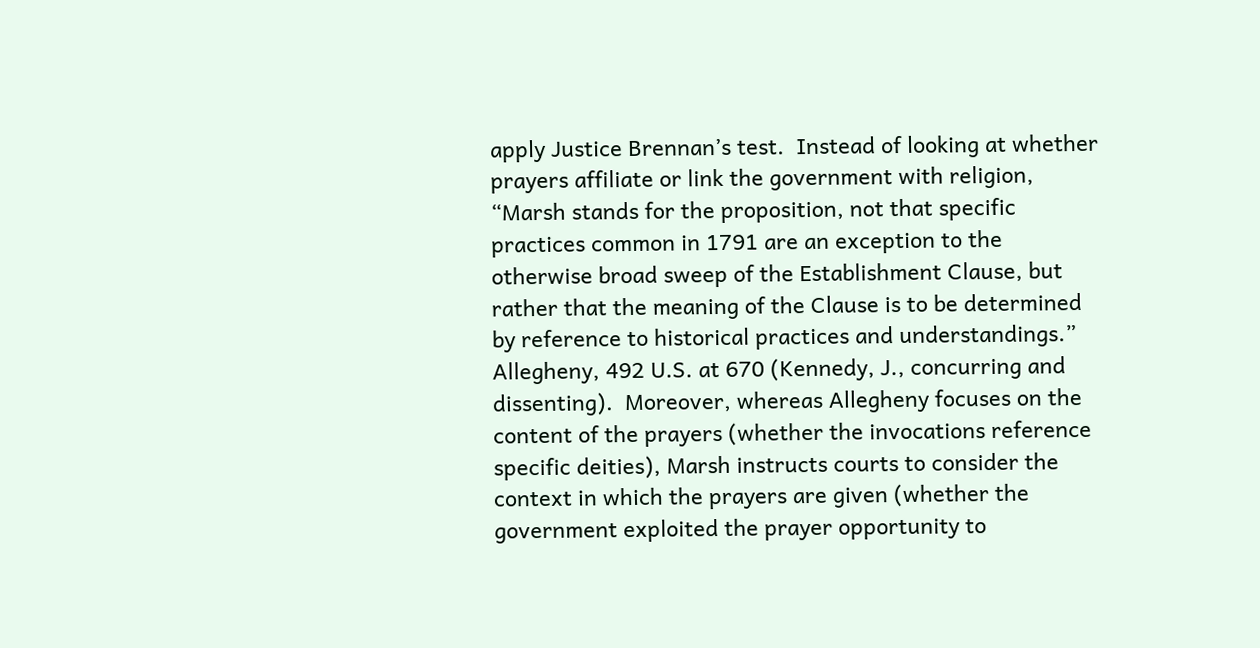apply Justice Brennan’s test.  Instead of looking at whether prayers affiliate or link the government with religion, “Marsh stands for the proposition, not that specific practices common in 1791 are an exception to the otherwise broad sweep of the Establishment Clause, but rather that the meaning of the Clause is to be determined by reference to historical practices and understandings.”  Allegheny, 492 U.S. at 670 (Kennedy, J., concurring and dissenting).  Moreover, whereas Allegheny focuses on the content of the prayers (whether the invocations reference specific deities), Marsh instructs courts to consider the context in which the prayers are given (whether the government exploited the prayer opportunity to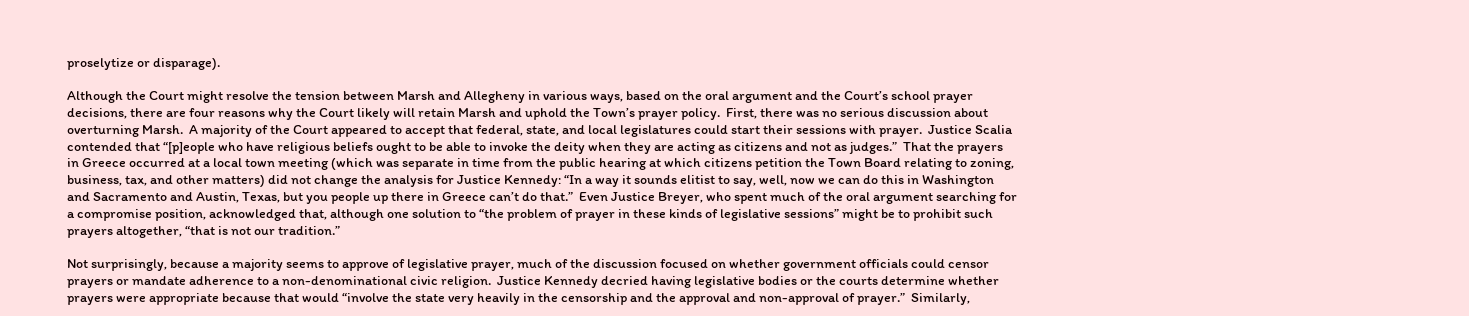proselytize or disparage).

Although the Court might resolve the tension between Marsh and Allegheny in various ways, based on the oral argument and the Court’s school prayer decisions, there are four reasons why the Court likely will retain Marsh and uphold the Town’s prayer policy.  First, there was no serious discussion about overturning Marsh.  A majority of the Court appeared to accept that federal, state, and local legislatures could start their sessions with prayer.  Justice Scalia contended that “[p]eople who have religious beliefs ought to be able to invoke the deity when they are acting as citizens and not as judges.”  That the prayers in Greece occurred at a local town meeting (which was separate in time from the public hearing at which citizens petition the Town Board relating to zoning, business, tax, and other matters) did not change the analysis for Justice Kennedy: “In a way it sounds elitist to say, well, now we can do this in Washington and Sacramento and Austin, Texas, but you people up there in Greece can’t do that.”  Even Justice Breyer, who spent much of the oral argument searching for a compromise position, acknowledged that, although one solution to “the problem of prayer in these kinds of legislative sessions” might be to prohibit such prayers altogether, “that is not our tradition.”

Not surprisingly, because a majority seems to approve of legislative prayer, much of the discussion focused on whether government officials could censor prayers or mandate adherence to a non-denominational civic religion.  Justice Kennedy decried having legislative bodies or the courts determine whether prayers were appropriate because that would “involve the state very heavily in the censorship and the approval and non-approval of prayer.”  Similarly,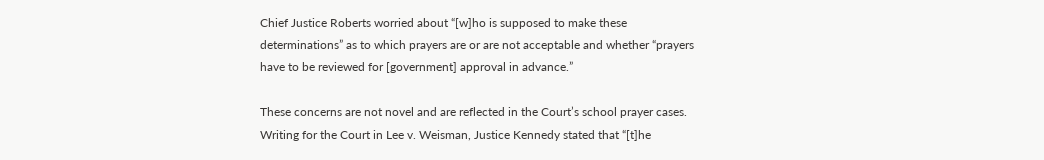Chief Justice Roberts worried about “[w]ho is supposed to make these determinations” as to which prayers are or are not acceptable and whether “prayers have to be reviewed for [government] approval in advance.”

These concerns are not novel and are reflected in the Court’s school prayer cases.  Writing for the Court in Lee v. Weisman, Justice Kennedy stated that “[t]he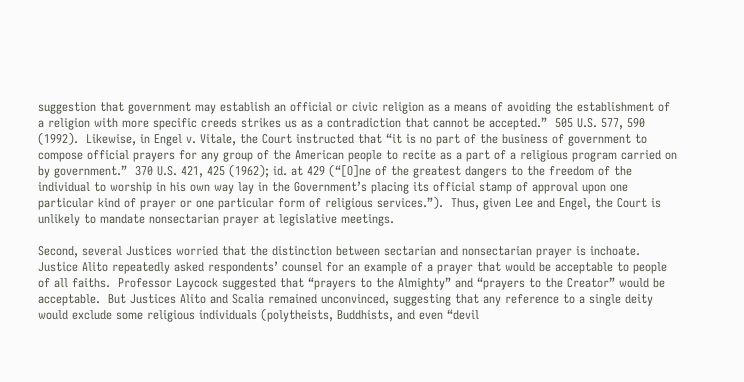suggestion that government may establish an official or civic religion as a means of avoiding the establishment of a religion with more specific creeds strikes us as a contradiction that cannot be accepted.”  505 U.S. 577, 590 (1992).  Likewise, in Engel v. Vitale, the Court instructed that “it is no part of the business of government to compose official prayers for any group of the American people to recite as a part of a religious program carried on by government.”  370 U.S. 421, 425 (1962); id. at 429 (“[O]ne of the greatest dangers to the freedom of the individual to worship in his own way lay in the Government’s placing its official stamp of approval upon one particular kind of prayer or one particular form of religious services.”).  Thus, given Lee and Engel, the Court is unlikely to mandate nonsectarian prayer at legislative meetings.

Second, several Justices worried that the distinction between sectarian and nonsectarian prayer is inchoate.  Justice Alito repeatedly asked respondents’ counsel for an example of a prayer that would be acceptable to people of all faiths.  Professor Laycock suggested that “prayers to the Almighty” and “prayers to the Creator” would be acceptable.  But Justices Alito and Scalia remained unconvinced, suggesting that any reference to a single deity would exclude some religious individuals (polytheists, Buddhists, and even “devil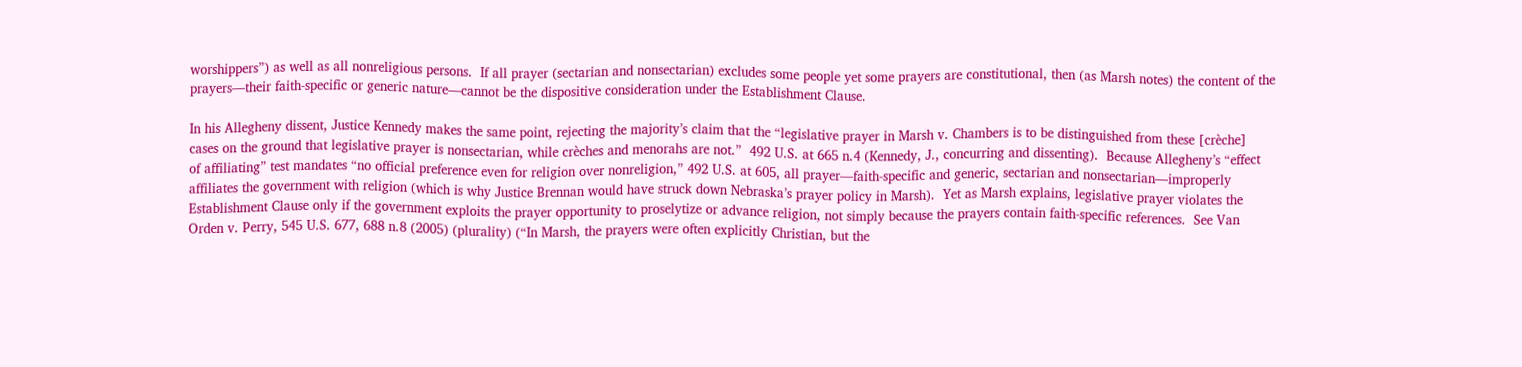worshippers”) as well as all nonreligious persons.  If all prayer (sectarian and nonsectarian) excludes some people yet some prayers are constitutional, then (as Marsh notes) the content of the prayers—their faith-specific or generic nature—cannot be the dispositive consideration under the Establishment Clause.

In his Allegheny dissent, Justice Kennedy makes the same point, rejecting the majority’s claim that the “legislative prayer in Marsh v. Chambers is to be distinguished from these [crèche] cases on the ground that legislative prayer is nonsectarian, while crèches and menorahs are not.”  492 U.S. at 665 n.4 (Kennedy, J., concurring and dissenting).  Because Allegheny’s “effect of affiliating” test mandates “no official preference even for religion over nonreligion,” 492 U.S. at 605, all prayer—faith-specific and generic, sectarian and nonsectarian—improperly affiliates the government with religion (which is why Justice Brennan would have struck down Nebraska’s prayer policy in Marsh).  Yet as Marsh explains, legislative prayer violates the Establishment Clause only if the government exploits the prayer opportunity to proselytize or advance religion, not simply because the prayers contain faith-specific references.  See Van Orden v. Perry, 545 U.S. 677, 688 n.8 (2005) (plurality) (“In Marsh, the prayers were often explicitly Christian, but the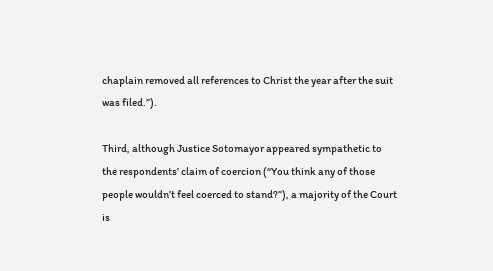chaplain removed all references to Christ the year after the suit was filed.”).

Third, although Justice Sotomayor appeared sympathetic to the respondents’ claim of coercion (“You think any of those people wouldn’t feel coerced to stand?”), a majority of the Court is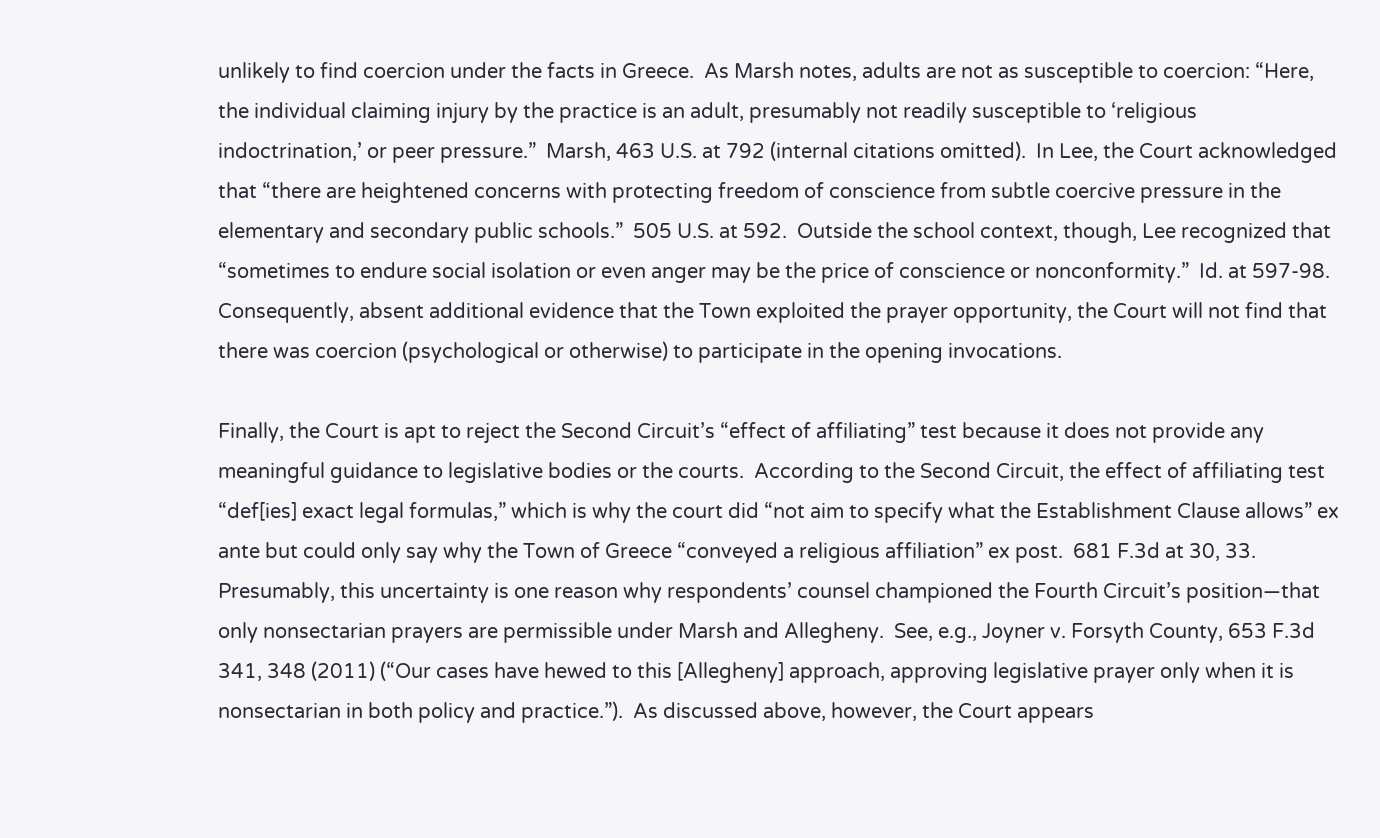unlikely to find coercion under the facts in Greece.  As Marsh notes, adults are not as susceptible to coercion: “Here, the individual claiming injury by the practice is an adult, presumably not readily susceptible to ‘religious indoctrination,’ or peer pressure.”  Marsh, 463 U.S. at 792 (internal citations omitted).  In Lee, the Court acknowledged that “there are heightened concerns with protecting freedom of conscience from subtle coercive pressure in the elementary and secondary public schools.”  505 U.S. at 592.  Outside the school context, though, Lee recognized that “sometimes to endure social isolation or even anger may be the price of conscience or nonconformity.”  Id. at 597-98.  Consequently, absent additional evidence that the Town exploited the prayer opportunity, the Court will not find that there was coercion (psychological or otherwise) to participate in the opening invocations.

Finally, the Court is apt to reject the Second Circuit’s “effect of affiliating” test because it does not provide any meaningful guidance to legislative bodies or the courts.  According to the Second Circuit, the effect of affiliating test “def[ies] exact legal formulas,” which is why the court did “not aim to specify what the Establishment Clause allows” ex ante but could only say why the Town of Greece “conveyed a religious affiliation” ex post.  681 F.3d at 30, 33.  Presumably, this uncertainty is one reason why respondents’ counsel championed the Fourth Circuit’s position—that only nonsectarian prayers are permissible under Marsh and Allegheny.  See, e.g., Joyner v. Forsyth County, 653 F.3d 341, 348 (2011) (“Our cases have hewed to this [Allegheny] approach, approving legislative prayer only when it is nonsectarian in both policy and practice.”).  As discussed above, however, the Court appears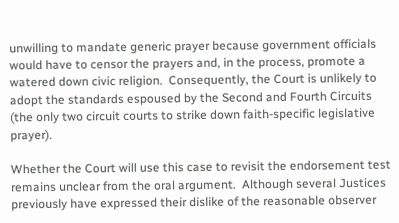unwilling to mandate generic prayer because government officials would have to censor the prayers and, in the process, promote a watered down civic religion.  Consequently, the Court is unlikely to adopt the standards espoused by the Second and Fourth Circuits (the only two circuit courts to strike down faith-specific legislative prayer).

Whether the Court will use this case to revisit the endorsement test remains unclear from the oral argument.  Although several Justices previously have expressed their dislike of the reasonable observer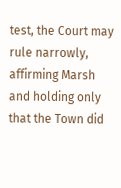test, the Court may rule narrowly, affirming Marsh and holding only that the Town did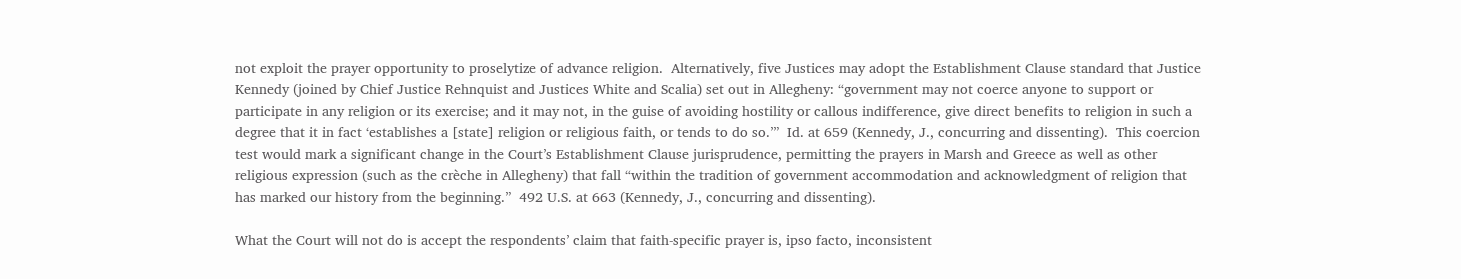not exploit the prayer opportunity to proselytize of advance religion.  Alternatively, five Justices may adopt the Establishment Clause standard that Justice Kennedy (joined by Chief Justice Rehnquist and Justices White and Scalia) set out in Allegheny: “government may not coerce anyone to support or participate in any religion or its exercise; and it may not, in the guise of avoiding hostility or callous indifference, give direct benefits to religion in such a degree that it in fact ‘establishes a [state] religion or religious faith, or tends to do so.’”  Id. at 659 (Kennedy, J., concurring and dissenting).  This coercion test would mark a significant change in the Court’s Establishment Clause jurisprudence, permitting the prayers in Marsh and Greece as well as other religious expression (such as the crèche in Allegheny) that fall “within the tradition of government accommodation and acknowledgment of religion that has marked our history from the beginning.”  492 U.S. at 663 (Kennedy, J., concurring and dissenting).

What the Court will not do is accept the respondents’ claim that faith-specific prayer is, ipso facto, inconsistent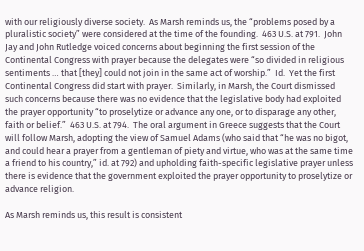with our religiously diverse society.  As Marsh reminds us, the “problems posed by a pluralistic society” were considered at the time of the founding.  463 U.S. at 791.  John Jay and John Rutledge voiced concerns about beginning the first session of the Continental Congress with prayer because the delegates were “so divided in religious sentiments … that [they] could not join in the same act of worship.”  Id.  Yet the first Continental Congress did start with prayer.  Similarly, in Marsh, the Court dismissed such concerns because there was no evidence that the legislative body had exploited the prayer opportunity “to proselytize or advance any one, or to disparage any other, faith or belief.”  463 U.S. at 794.  The oral argument in Greece suggests that the Court will follow Marsh, adopting the view of Samuel Adams (who said that “he was no bigot, and could hear a prayer from a gentleman of piety and virtue, who was at the same time a friend to his country,” id. at 792) and upholding faith-specific legislative prayer unless there is evidence that the government exploited the prayer opportunity to proselytize or advance religion.

As Marsh reminds us, this result is consistent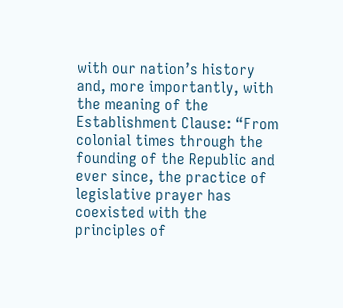with our nation’s history and, more importantly, with the meaning of the Establishment Clause: “From colonial times through the founding of the Republic and ever since, the practice of legislative prayer has coexisted with the principles of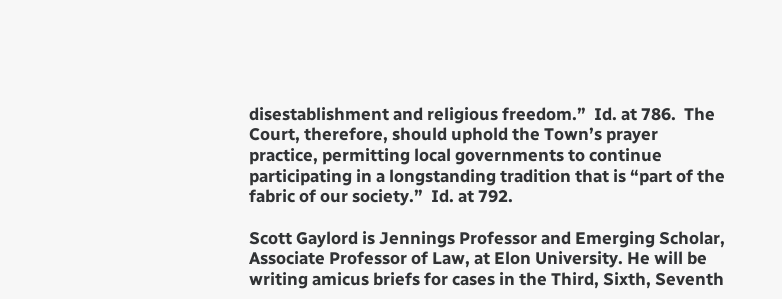disestablishment and religious freedom.”  Id. at 786.  The Court, therefore, should uphold the Town’s prayer practice, permitting local governments to continue participating in a longstanding tradition that is “part of the fabric of our society.”  Id. at 792.

Scott Gaylord is Jennings Professor and Emerging Scholar, Associate Professor of Law, at Elon University. He will be writing amicus briefs for cases in the Third, Sixth, Seventh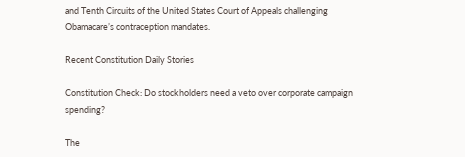and Tenth Circuits of the United States Court of Appeals challenging Obamacare’s contraception mandates.

Recent Constitution Daily Stories

Constitution Check: Do stockholders need a veto over corporate campaign spending?

The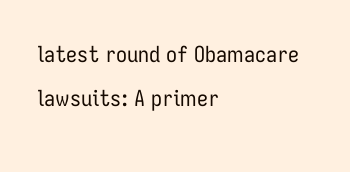latest round of Obamacare lawsuits: A primer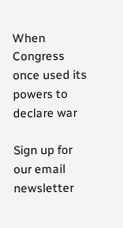When Congress once used its powers to declare war

Sign up for our email newsletter